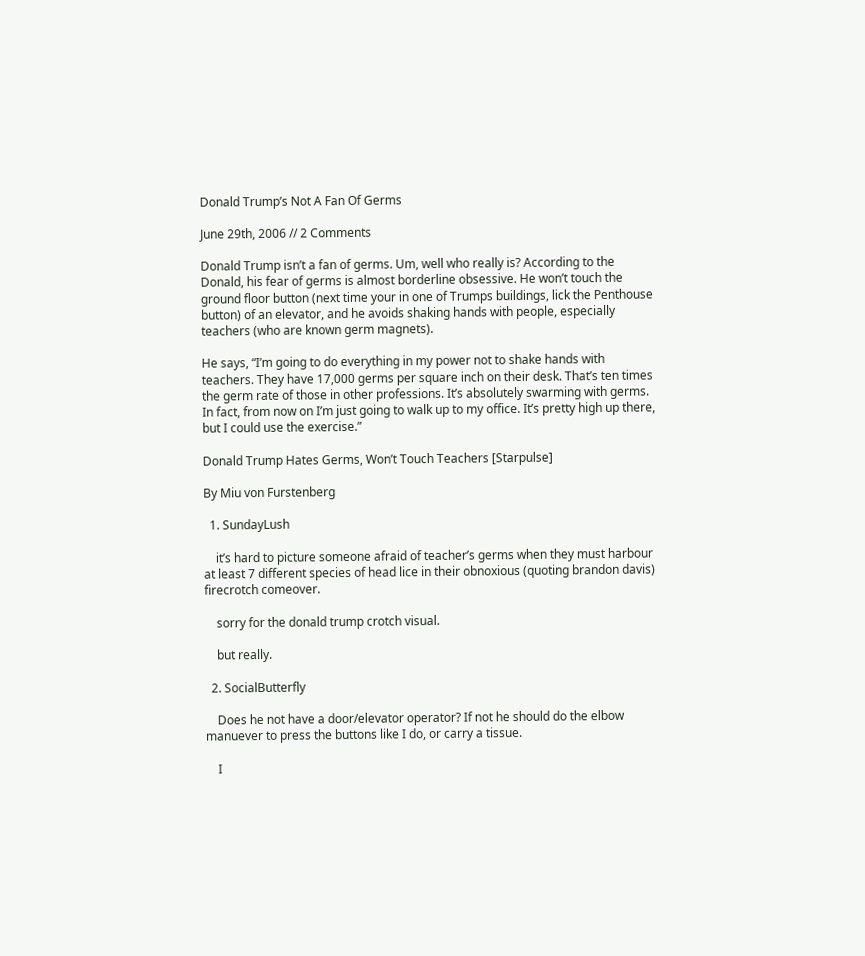Donald Trump’s Not A Fan Of Germs

June 29th, 2006 // 2 Comments

Donald Trump isn’t a fan of germs. Um, well who really is? According to the Donald, his fear of germs is almost borderline obsessive. He won’t touch the ground floor button (next time your in one of Trumps buildings, lick the Penthouse button) of an elevator, and he avoids shaking hands with people, especially teachers (who are known germ magnets).

He says, “I’m going to do everything in my power not to shake hands with teachers. They have 17,000 germs per square inch on their desk. That’s ten times the germ rate of those in other professions. It’s absolutely swarming with germs. In fact, from now on I’m just going to walk up to my office. It’s pretty high up there, but I could use the exercise.”

Donald Trump Hates Germs, Won’t Touch Teachers [Starpulse]

By Miu von Furstenberg

  1. SundayLush

    it’s hard to picture someone afraid of teacher’s germs when they must harbour at least 7 different species of head lice in their obnoxious (quoting brandon davis) firecrotch comeover.

    sorry for the donald trump crotch visual.

    but really.

  2. SocialButterfly

    Does he not have a door/elevator operator? If not he should do the elbow manuever to press the buttons like I do, or carry a tissue.

    I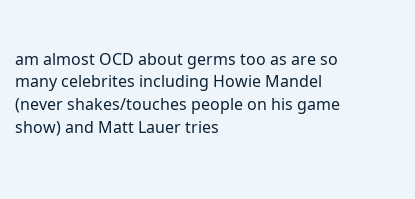am almost OCD about germs too as are so many celebrites including Howie Mandel (never shakes/touches people on his game show) and Matt Lauer tries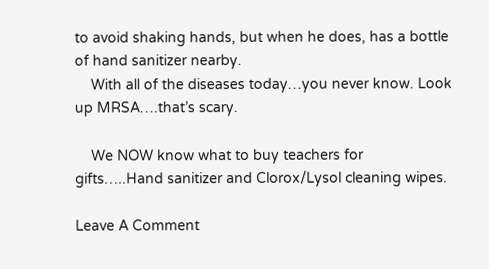to avoid shaking hands, but when he does, has a bottle of hand sanitizer nearby.
    With all of the diseases today…you never know. Look up MRSA….that’s scary.

    We NOW know what to buy teachers for gifts…..Hand sanitizer and Clorox/Lysol cleaning wipes.

Leave A Comment